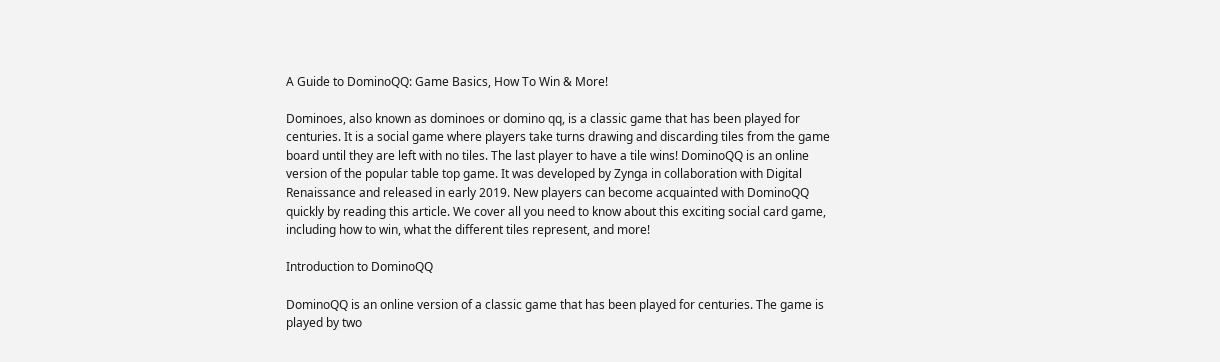A Guide to DominoQQ: Game Basics, How To Win & More!

Dominoes, also known as dominoes or domino qq, is a classic game that has been played for centuries. It is a social game where players take turns drawing and discarding tiles from the game board until they are left with no tiles. The last player to have a tile wins! DominoQQ is an online version of the popular table top game. It was developed by Zynga in collaboration with Digital Renaissance and released in early 2019. New players can become acquainted with DominoQQ quickly by reading this article. We cover all you need to know about this exciting social card game, including how to win, what the different tiles represent, and more!

Introduction to DominoQQ

DominoQQ is an online version of a classic game that has been played for centuries. The game is played by two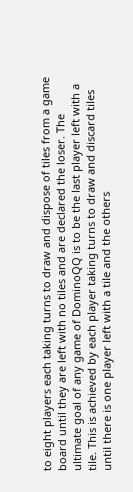to eight players each taking turns to draw and dispose of tiles from a game board until they are left with no tiles and are declared the loser. The ultimate goal of any game of DominoQQ is to be the last player left with a tile. This is achieved by each player taking turns to draw and discard tiles until there is one player left with a tile and the others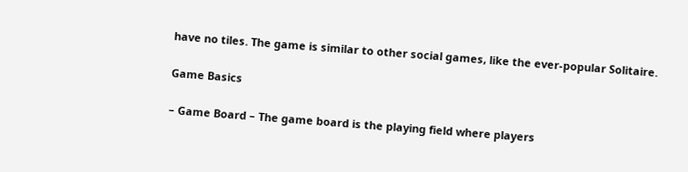have no tiles. The game is similar to other social games, like the ever-popular Solitaire.

Game Basics

– Game Board – The game board is the playing field where players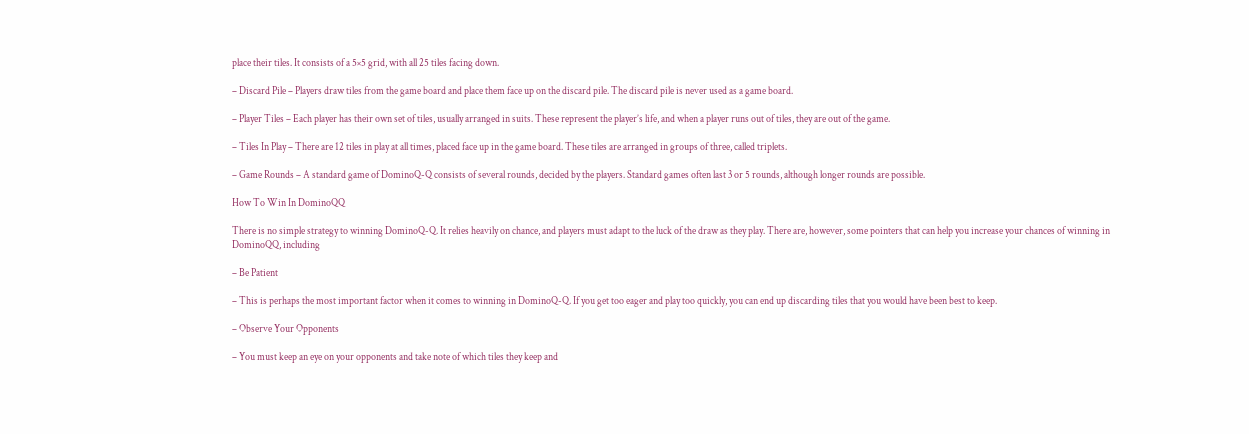place their tiles. It consists of a 5×5 grid, with all 25 tiles facing down.

– Discard Pile – Players draw tiles from the game board and place them face up on the discard pile. The discard pile is never used as a game board.

– Player Tiles – Each player has their own set of tiles, usually arranged in suits. These represent the player’s life, and when a player runs out of tiles, they are out of the game.

– Tiles In Play – There are 12 tiles in play at all times, placed face up in the game board. These tiles are arranged in groups of three, called triplets.

– Game Rounds – A standard game of DominoQ-Q consists of several rounds, decided by the players. Standard games often last 3 or 5 rounds, although longer rounds are possible.

How To Win In DominoQQ

There is no simple strategy to winning DominoQ-Q. It relies heavily on chance, and players must adapt to the luck of the draw as they play. There are, however, some pointers that can help you increase your chances of winning in DominoQQ, including

– Be Patient

– This is perhaps the most important factor when it comes to winning in DominoQ-Q. If you get too eager and play too quickly, you can end up discarding tiles that you would have been best to keep.

– Observe Your Opponents

– You must keep an eye on your opponents and take note of which tiles they keep and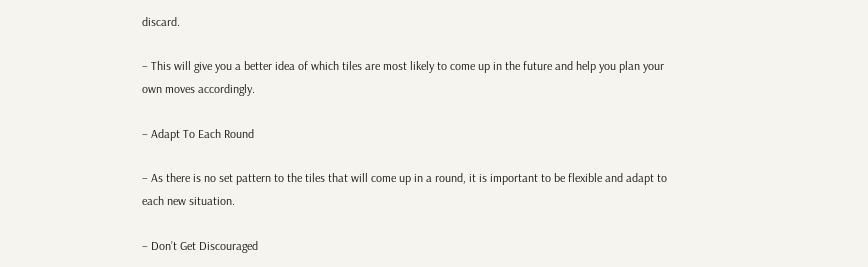discard.

– This will give you a better idea of which tiles are most likely to come up in the future and help you plan your own moves accordingly.

– Adapt To Each Round

– As there is no set pattern to the tiles that will come up in a round, it is important to be flexible and adapt to each new situation.

– Don’t Get Discouraged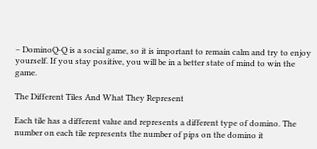– DominoQ-Q is a social game, so it is important to remain calm and try to enjoy yourself. If you stay positive, you will be in a better state of mind to win the game.

The Different Tiles And What They Represent

Each tile has a different value and represents a different type of domino. The number on each tile represents the number of pips on the domino it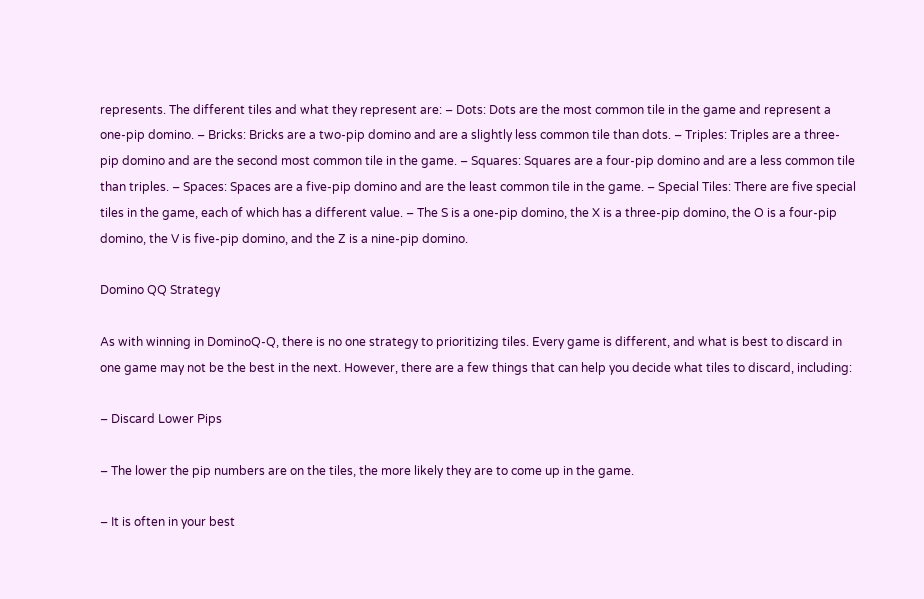represents. The different tiles and what they represent are: – Dots: Dots are the most common tile in the game and represent a one-pip domino. – Bricks: Bricks are a two-pip domino and are a slightly less common tile than dots. – Triples: Triples are a three-pip domino and are the second most common tile in the game. – Squares: Squares are a four-pip domino and are a less common tile than triples. – Spaces: Spaces are a five-pip domino and are the least common tile in the game. – Special Tiles: There are five special tiles in the game, each of which has a different value. – The S is a one-pip domino, the X is a three-pip domino, the O is a four-pip domino, the V is five-pip domino, and the Z is a nine-pip domino.

Domino QQ Strategy

As with winning in DominoQ-Q, there is no one strategy to prioritizing tiles. Every game is different, and what is best to discard in one game may not be the best in the next. However, there are a few things that can help you decide what tiles to discard, including:

– Discard Lower Pips

– The lower the pip numbers are on the tiles, the more likely they are to come up in the game.

– It is often in your best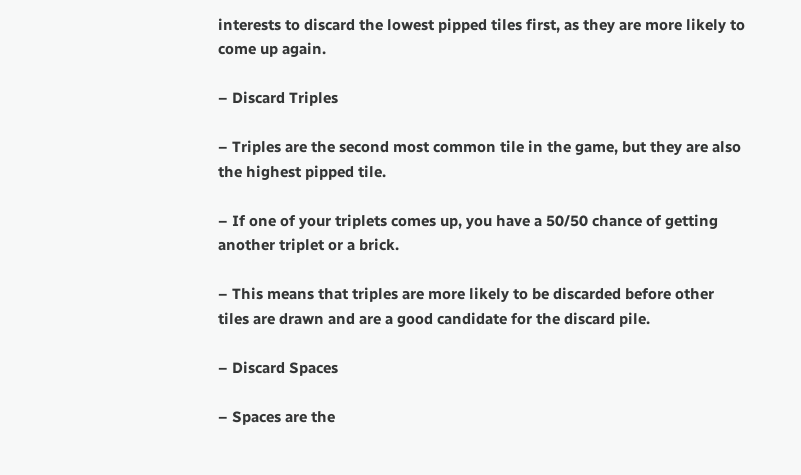interests to discard the lowest pipped tiles first, as they are more likely to come up again.

– Discard Triples

– Triples are the second most common tile in the game, but they are also the highest pipped tile.

– If one of your triplets comes up, you have a 50/50 chance of getting another triplet or a brick.

– This means that triples are more likely to be discarded before other tiles are drawn and are a good candidate for the discard pile.

– Discard Spaces

– Spaces are the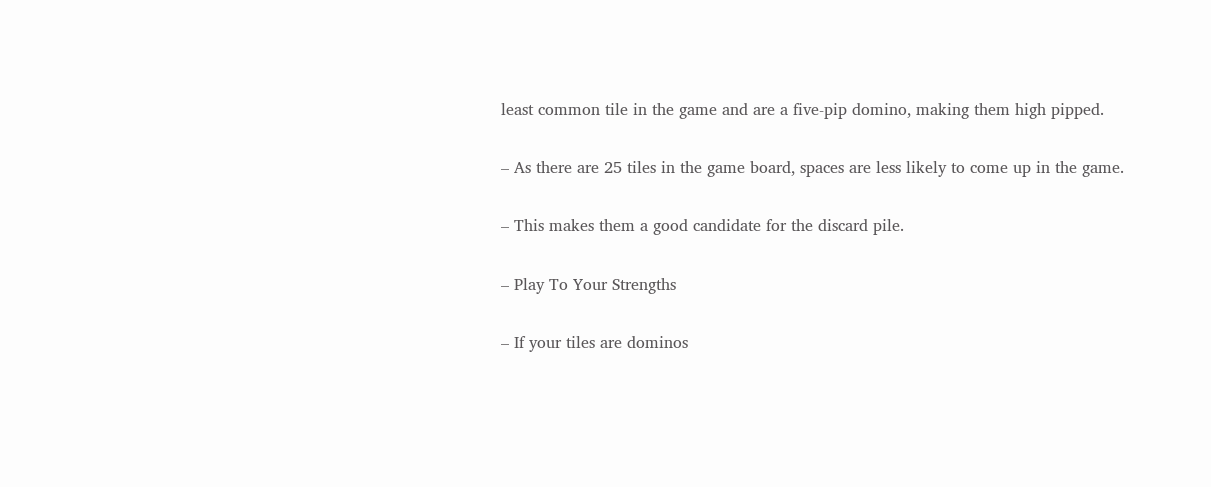least common tile in the game and are a five-pip domino, making them high pipped.

– As there are 25 tiles in the game board, spaces are less likely to come up in the game.

– This makes them a good candidate for the discard pile.

– Play To Your Strengths

– If your tiles are dominos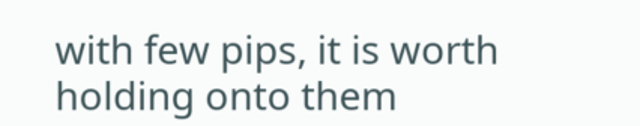with few pips, it is worth holding onto them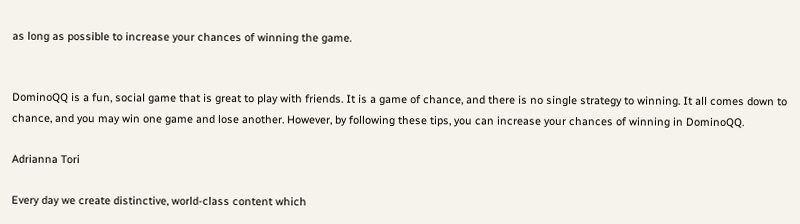as long as possible to increase your chances of winning the game.


DominoQQ is a fun, social game that is great to play with friends. It is a game of chance, and there is no single strategy to winning. It all comes down to chance, and you may win one game and lose another. However, by following these tips, you can increase your chances of winning in DominoQQ.

Adrianna Tori

Every day we create distinctive, world-class content which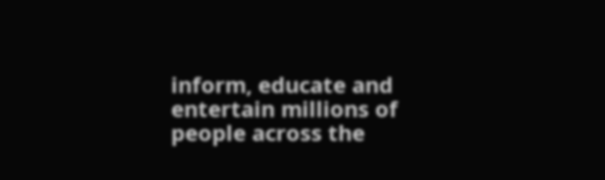inform, educate and entertain millions of people across the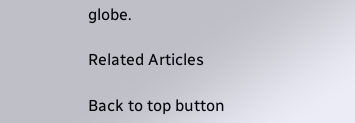globe.

Related Articles

Back to top button